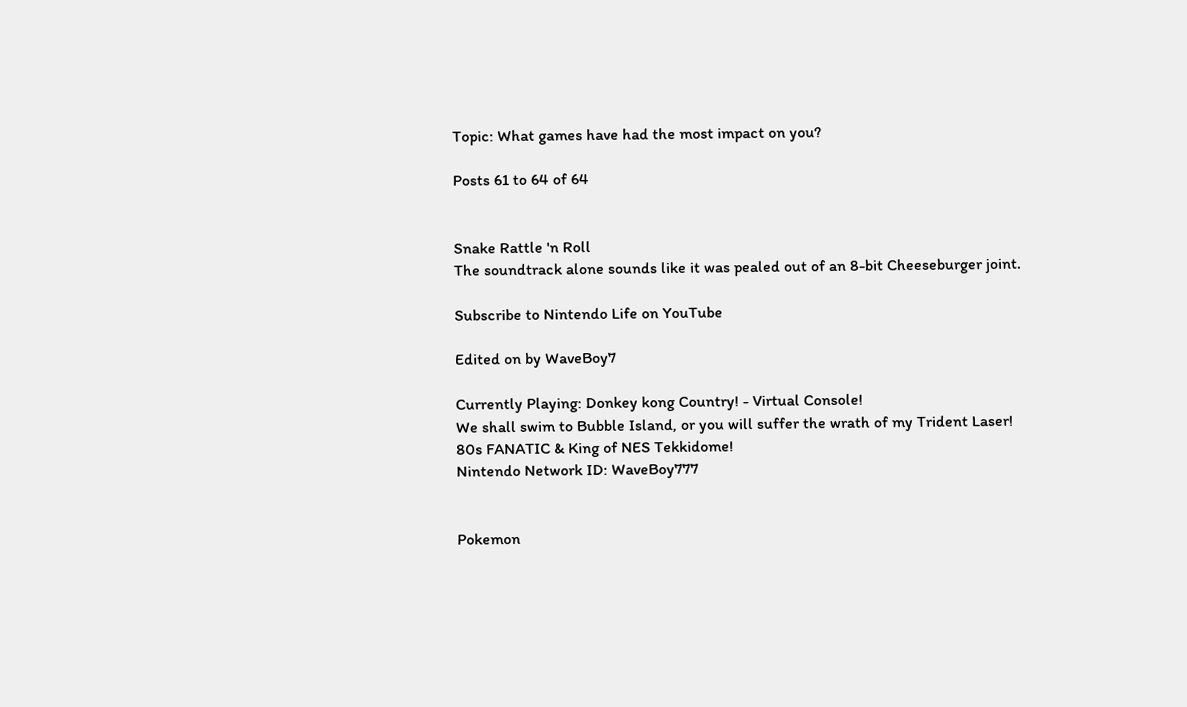Topic: What games have had the most impact on you?

Posts 61 to 64 of 64


Snake Rattle 'n Roll
The soundtrack alone sounds like it was pealed out of an 8-bit Cheeseburger joint.

Subscribe to Nintendo Life on YouTube

Edited on by WaveBoy7

Currently Playing: Donkey kong Country! - Virtual Console!
We shall swim to Bubble Island, or you will suffer the wrath of my Trident Laser!
80s FANATIC & King of NES Tekkidome!
Nintendo Network ID: WaveBoy777


Pokemon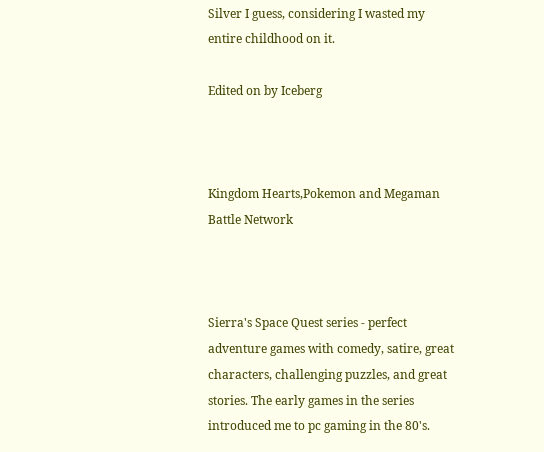Silver I guess, considering I wasted my entire childhood on it.

Edited on by Iceberg



Kingdom Hearts,Pokemon and Megaman Battle Network



Sierra's Space Quest series - perfect adventure games with comedy, satire, great characters, challenging puzzles, and great stories. The early games in the series introduced me to pc gaming in the 80's.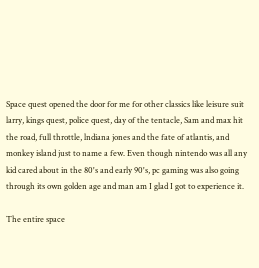Space quest opened the door for me for other classics like leisure suit larry, kings quest, police quest, day of the tentacle, Sam and max hit the road, full throttle, lndiana jones and the fate of atlantis, and monkey island just to name a few. Even though nintendo was all any kid cared about in the 80's and early 90's, pc gaming was also going through its own golden age and man am I glad I got to experience it.

The entire space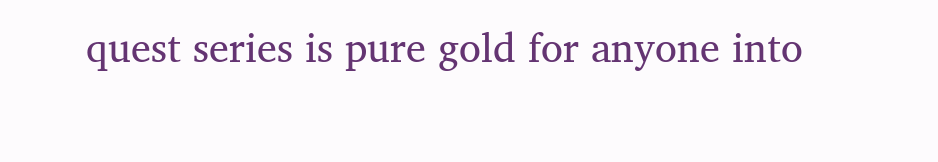quest series is pure gold for anyone into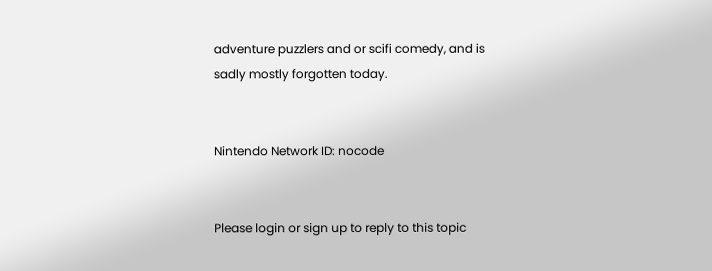adventure puzzlers and or scifi comedy, and is sadly mostly forgotten today.


Nintendo Network ID: nocode


Please login or sign up to reply to this topic